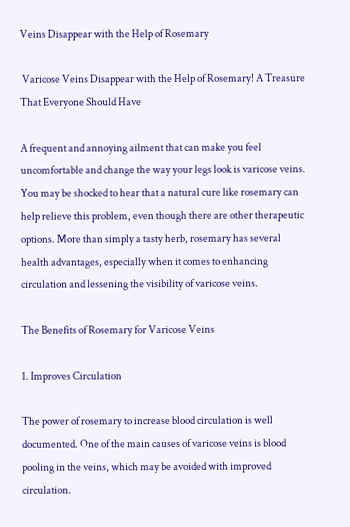Veins Disappear with the Help of Rosemary

 Varicose Veins Disappear with the Help of Rosemary! A Treasure That Everyone Should Have

A frequent and annoying ailment that can make you feel uncomfortable and change the way your legs look is varicose veins. You may be shocked to hear that a natural cure like rosemary can help relieve this problem, even though there are other therapeutic options. More than simply a tasty herb, rosemary has several health advantages, especially when it comes to enhancing circulation and lessening the visibility of varicose veins.

The Benefits of Rosemary for Varicose Veins

1. Improves Circulation

The power of rosemary to increase blood circulation is well documented. One of the main causes of varicose veins is blood pooling in the veins, which may be avoided with improved circulation.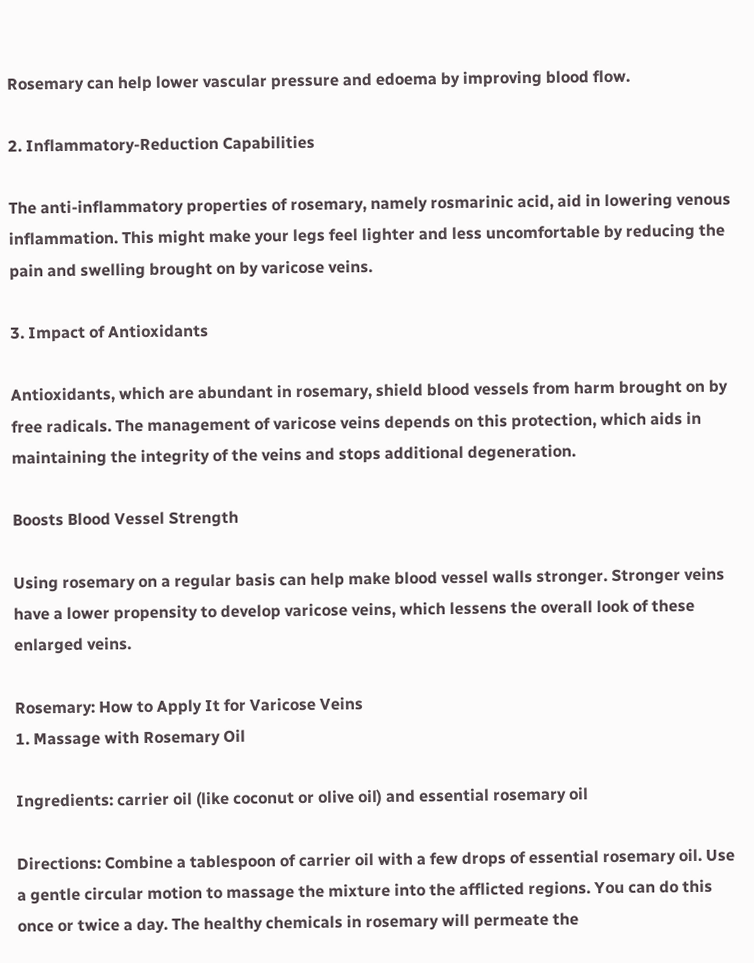Rosemary can help lower vascular pressure and edoema by improving blood flow.

2. Inflammatory-Reduction Capabilities

The anti-inflammatory properties of rosemary, namely rosmarinic acid, aid in lowering venous inflammation. This might make your legs feel lighter and less uncomfortable by reducing the pain and swelling brought on by varicose veins.

3. Impact of Antioxidants

Antioxidants, which are abundant in rosemary, shield blood vessels from harm brought on by free radicals. The management of varicose veins depends on this protection, which aids in maintaining the integrity of the veins and stops additional degeneration.

Boosts Blood Vessel Strength

Using rosemary on a regular basis can help make blood vessel walls stronger. Stronger veins have a lower propensity to develop varicose veins, which lessens the overall look of these enlarged veins.

Rosemary: How to Apply It for Varicose Veins
1. Massage with Rosemary Oil

Ingredients: carrier oil (like coconut or olive oil) and essential rosemary oil

Directions: Combine a tablespoon of carrier oil with a few drops of essential rosemary oil. Use a gentle circular motion to massage the mixture into the afflicted regions. You can do this once or twice a day. The healthy chemicals in rosemary will permeate the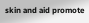skin and aid promote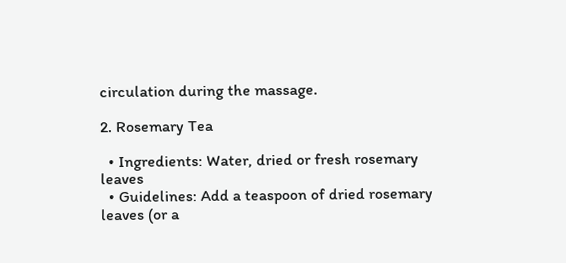circulation during the massage.

2. Rosemary Tea

  • Ingredients: Water, dried or fresh rosemary leaves
  • Guidelines: Add a teaspoon of dried rosemary leaves (or a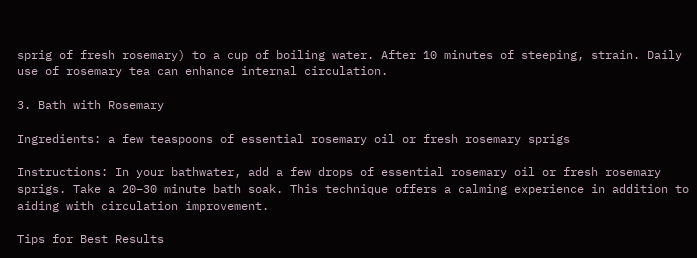sprig of fresh rosemary) to a cup of boiling water. After 10 minutes of steeping, strain. Daily use of rosemary tea can enhance internal circulation.

3. Bath with Rosemary

Ingredients: a few teaspoons of essential rosemary oil or fresh rosemary sprigs

Instructions: In your bathwater, add a few drops of essential rosemary oil or fresh rosemary sprigs. Take a 20–30 minute bath soak. This technique offers a calming experience in addition to aiding with circulation improvement.

Tips for Best Results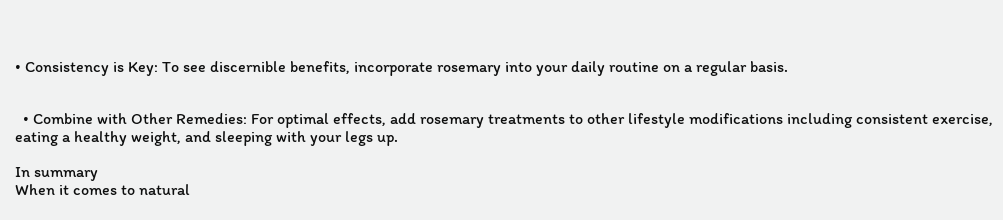• Consistency is Key: To see discernible benefits, incorporate rosemary into your daily routine on a regular basis.


  • Combine with Other Remedies: For optimal effects, add rosemary treatments to other lifestyle modifications including consistent exercise, eating a healthy weight, and sleeping with your legs up.

In summary
When it comes to natural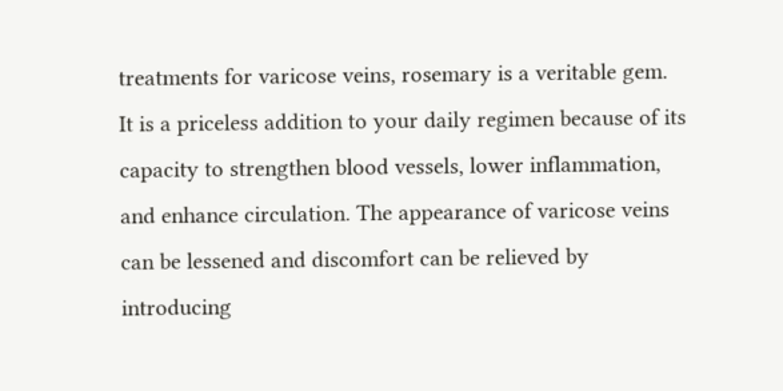treatments for varicose veins, rosemary is a veritable gem. It is a priceless addition to your daily regimen because of its capacity to strengthen blood vessels, lower inflammation, and enhance circulation. The appearance of varicose veins can be lessened and discomfort can be relieved by introducing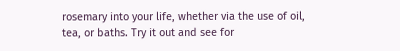rosemary into your life, whether via the use of oil, tea, or baths. Try it out and see for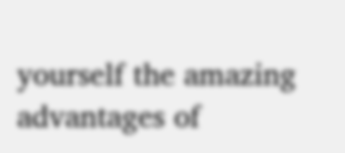yourself the amazing advantages of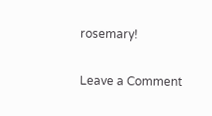rosemary!

Leave a Comment